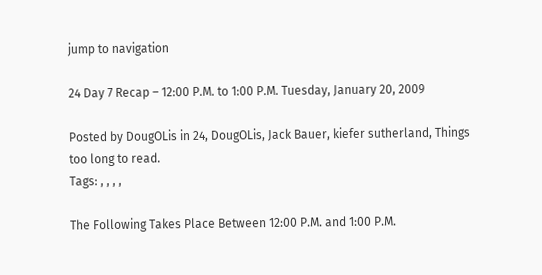jump to navigation

24 Day 7 Recap – 12:00 P.M. to 1:00 P.M. Tuesday, January 20, 2009

Posted by DougOLis in 24, DougOLis, Jack Bauer, kiefer sutherland, Things too long to read.
Tags: , , , ,

The Following Takes Place Between 12:00 P.M. and 1:00 P.M.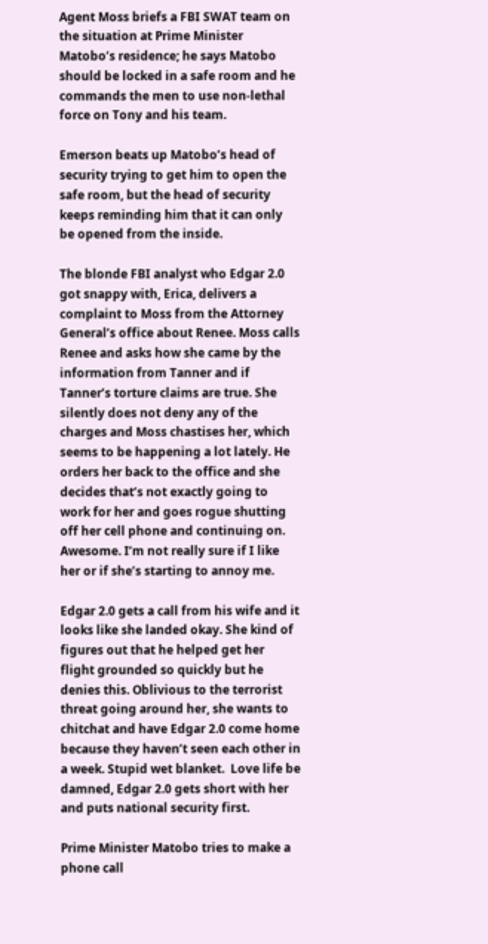Agent Moss briefs a FBI SWAT team on the situation at Prime Minister Matobo’s residence; he says Matobo should be locked in a safe room and he commands the men to use non-lethal force on Tony and his team.

Emerson beats up Matobo’s head of security trying to get him to open the safe room, but the head of security keeps reminding him that it can only be opened from the inside.

The blonde FBI analyst who Edgar 2.0 got snappy with, Erica, delivers a complaint to Moss from the Attorney General’s office about Renee. Moss calls Renee and asks how she came by the information from Tanner and if Tanner’s torture claims are true. She silently does not deny any of the charges and Moss chastises her, which seems to be happening a lot lately. He orders her back to the office and she decides that’s not exactly going to work for her and goes rogue shutting off her cell phone and continuing on. Awesome. I’m not really sure if I like her or if she’s starting to annoy me.

Edgar 2.0 gets a call from his wife and it looks like she landed okay. She kind of figures out that he helped get her flight grounded so quickly but he denies this. Oblivious to the terrorist threat going around her, she wants to chitchat and have Edgar 2.0 come home because they haven’t seen each other in a week. Stupid wet blanket.  Love life be damned, Edgar 2.0 gets short with her and puts national security first.

Prime Minister Matobo tries to make a phone call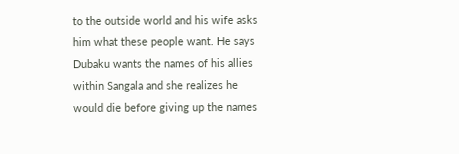to the outside world and his wife asks him what these people want. He says Dubaku wants the names of his allies within Sangala and she realizes he would die before giving up the names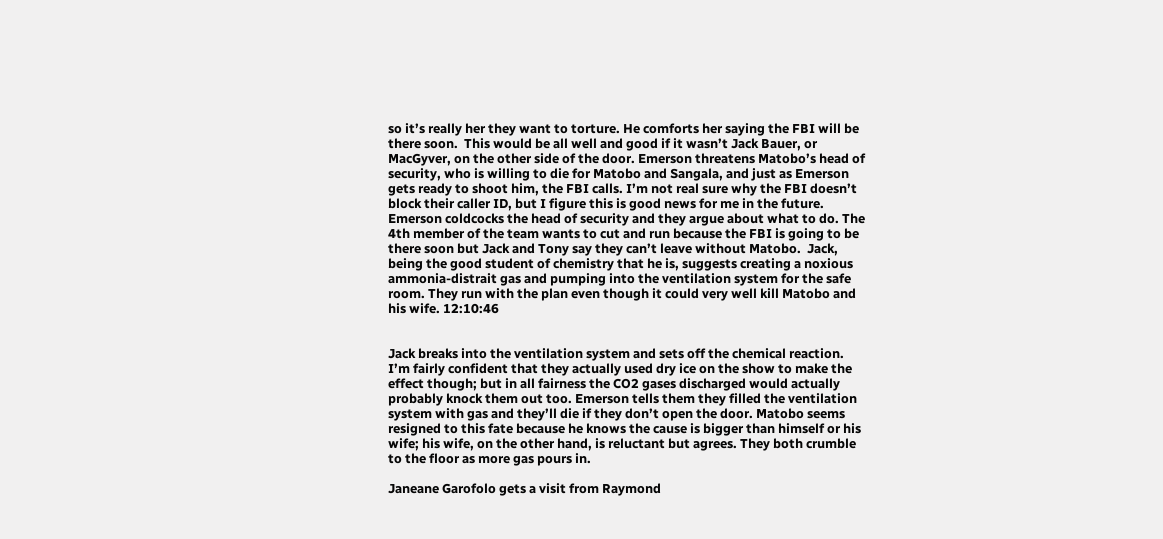so it’s really her they want to torture. He comforts her saying the FBI will be there soon.  This would be all well and good if it wasn’t Jack Bauer, or MacGyver, on the other side of the door. Emerson threatens Matobo’s head of security, who is willing to die for Matobo and Sangala, and just as Emerson gets ready to shoot him, the FBI calls. I’m not real sure why the FBI doesn’t block their caller ID, but I figure this is good news for me in the future. Emerson coldcocks the head of security and they argue about what to do. The 4th member of the team wants to cut and run because the FBI is going to be there soon but Jack and Tony say they can’t leave without Matobo.  Jack, being the good student of chemistry that he is, suggests creating a noxious ammonia-distrait gas and pumping into the ventilation system for the safe room. They run with the plan even though it could very well kill Matobo and his wife. 12:10:46


Jack breaks into the ventilation system and sets off the chemical reaction. I’m fairly confident that they actually used dry ice on the show to make the effect though; but in all fairness the CO2 gases discharged would actually probably knock them out too. Emerson tells them they filled the ventilation system with gas and they’ll die if they don’t open the door. Matobo seems resigned to this fate because he knows the cause is bigger than himself or his wife; his wife, on the other hand, is reluctant but agrees. They both crumble to the floor as more gas pours in.

Janeane Garofolo gets a visit from Raymond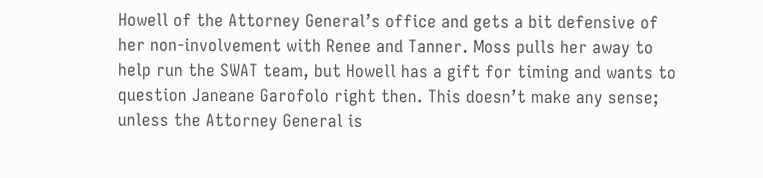Howell of the Attorney General’s office and gets a bit defensive of her non-involvement with Renee and Tanner. Moss pulls her away to help run the SWAT team, but Howell has a gift for timing and wants to question Janeane Garofolo right then. This doesn’t make any sense; unless the Attorney General is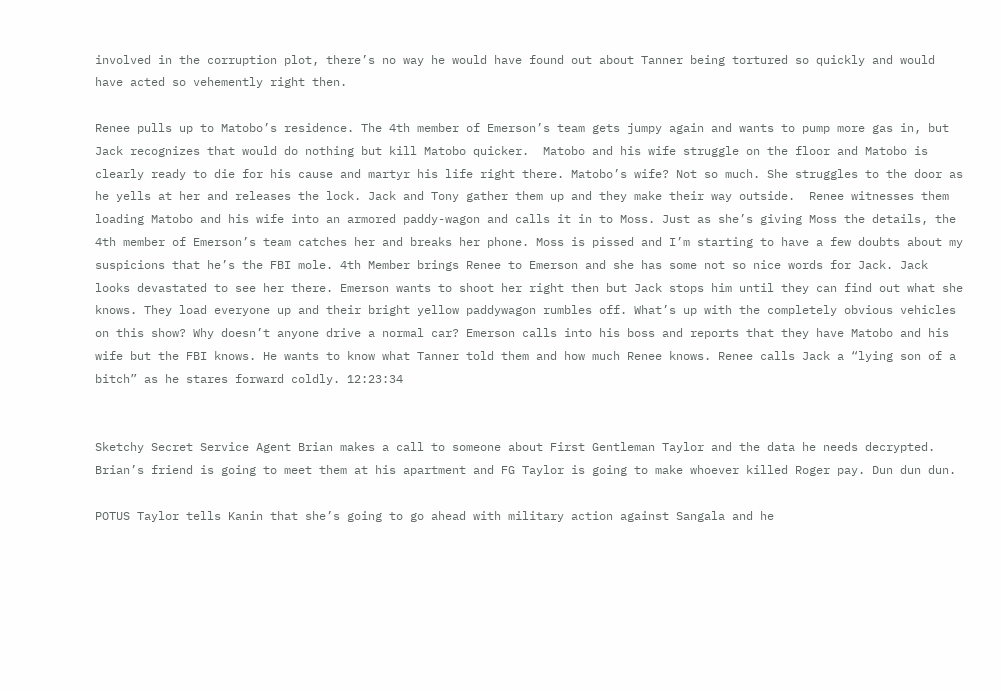involved in the corruption plot, there’s no way he would have found out about Tanner being tortured so quickly and would have acted so vehemently right then.

Renee pulls up to Matobo’s residence. The 4th member of Emerson’s team gets jumpy again and wants to pump more gas in, but Jack recognizes that would do nothing but kill Matobo quicker.  Matobo and his wife struggle on the floor and Matobo is clearly ready to die for his cause and martyr his life right there. Matobo’s wife? Not so much. She struggles to the door as he yells at her and releases the lock. Jack and Tony gather them up and they make their way outside.  Renee witnesses them loading Matobo and his wife into an armored paddy-wagon and calls it in to Moss. Just as she’s giving Moss the details, the 4th member of Emerson’s team catches her and breaks her phone. Moss is pissed and I’m starting to have a few doubts about my suspicions that he’s the FBI mole. 4th Member brings Renee to Emerson and she has some not so nice words for Jack. Jack looks devastated to see her there. Emerson wants to shoot her right then but Jack stops him until they can find out what she knows. They load everyone up and their bright yellow paddywagon rumbles off. What’s up with the completely obvious vehicles on this show? Why doesn’t anyone drive a normal car? Emerson calls into his boss and reports that they have Matobo and his wife but the FBI knows. He wants to know what Tanner told them and how much Renee knows. Renee calls Jack a “lying son of a bitch” as he stares forward coldly. 12:23:34


Sketchy Secret Service Agent Brian makes a call to someone about First Gentleman Taylor and the data he needs decrypted. Brian’s friend is going to meet them at his apartment and FG Taylor is going to make whoever killed Roger pay. Dun dun dun.

POTUS Taylor tells Kanin that she’s going to go ahead with military action against Sangala and he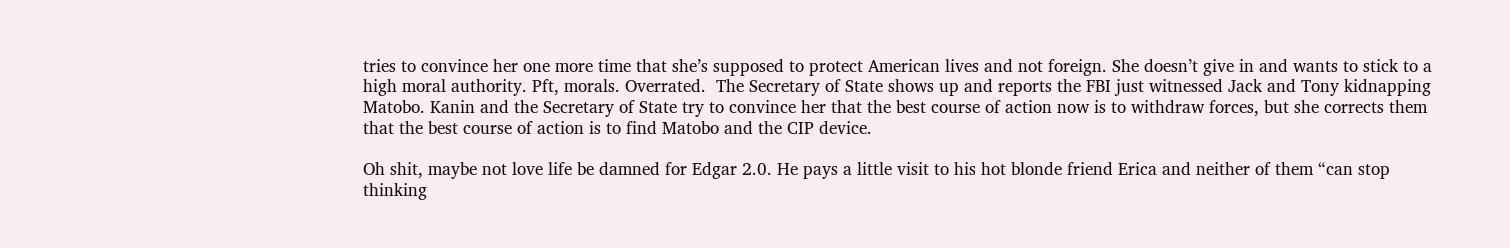tries to convince her one more time that she’s supposed to protect American lives and not foreign. She doesn’t give in and wants to stick to a high moral authority. Pft, morals. Overrated.  The Secretary of State shows up and reports the FBI just witnessed Jack and Tony kidnapping Matobo. Kanin and the Secretary of State try to convince her that the best course of action now is to withdraw forces, but she corrects them that the best course of action is to find Matobo and the CIP device.

Oh shit, maybe not love life be damned for Edgar 2.0. He pays a little visit to his hot blonde friend Erica and neither of them “can stop thinking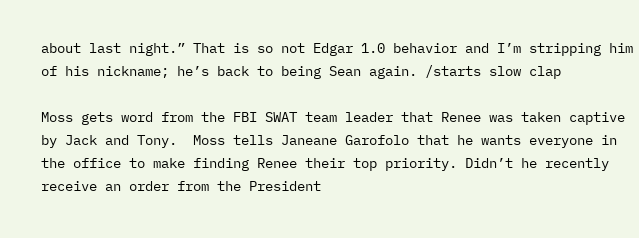about last night.” That is so not Edgar 1.0 behavior and I’m stripping him of his nickname; he’s back to being Sean again. /starts slow clap

Moss gets word from the FBI SWAT team leader that Renee was taken captive by Jack and Tony.  Moss tells Janeane Garofolo that he wants everyone in the office to make finding Renee their top priority. Didn’t he recently receive an order from the President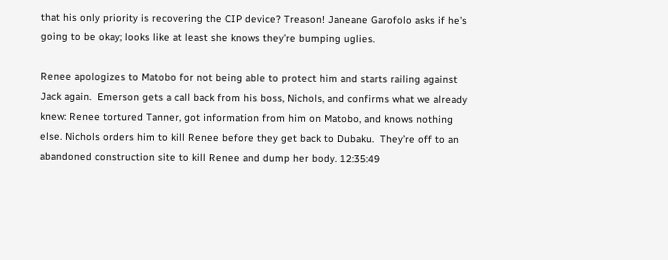that his only priority is recovering the CIP device? Treason! Janeane Garofolo asks if he’s going to be okay; looks like at least she knows they’re bumping uglies.

Renee apologizes to Matobo for not being able to protect him and starts railing against Jack again.  Emerson gets a call back from his boss, Nichols, and confirms what we already knew: Renee tortured Tanner, got information from him on Matobo, and knows nothing else. Nichols orders him to kill Renee before they get back to Dubaku.  They’re off to an abandoned construction site to kill Renee and dump her body. 12:35:49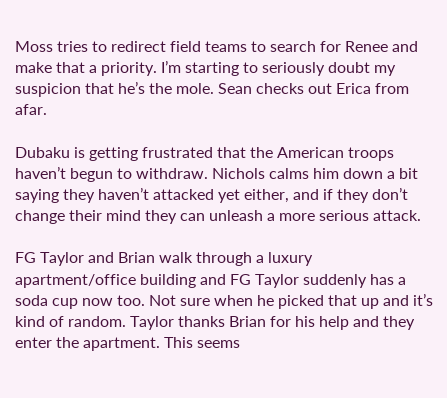Moss tries to redirect field teams to search for Renee and make that a priority. I’m starting to seriously doubt my suspicion that he’s the mole. Sean checks out Erica from afar.

Dubaku is getting frustrated that the American troops haven’t begun to withdraw. Nichols calms him down a bit saying they haven’t attacked yet either, and if they don’t change their mind they can unleash a more serious attack.

FG Taylor and Brian walk through a luxury apartment/office building and FG Taylor suddenly has a soda cup now too. Not sure when he picked that up and it’s kind of random. Taylor thanks Brian for his help and they enter the apartment. This seems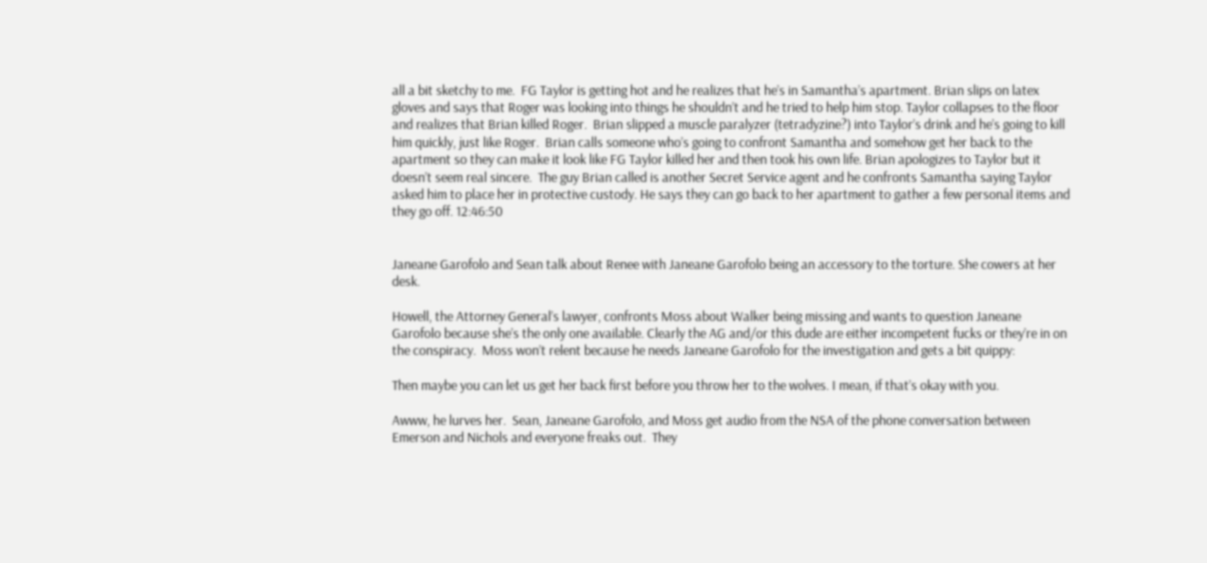all a bit sketchy to me.  FG Taylor is getting hot and he realizes that he’s in Samantha’s apartment. Brian slips on latex gloves and says that Roger was looking into things he shouldn’t and he tried to help him stop. Taylor collapses to the floor and realizes that Brian killed Roger.  Brian slipped a muscle paralyzer (tetradyzine?) into Taylor’s drink and he’s going to kill him quickly, just like Roger.  Brian calls someone who’s going to confront Samantha and somehow get her back to the apartment so they can make it look like FG Taylor killed her and then took his own life. Brian apologizes to Taylor but it doesn’t seem real sincere.  The guy Brian called is another Secret Service agent and he confronts Samantha saying Taylor asked him to place her in protective custody. He says they can go back to her apartment to gather a few personal items and they go off. 12:46:50


Janeane Garofolo and Sean talk about Renee with Janeane Garofolo being an accessory to the torture. She cowers at her desk.

Howell, the Attorney General’s lawyer, confronts Moss about Walker being missing and wants to question Janeane Garofolo because she’s the only one available. Clearly the AG and/or this dude are either incompetent fucks or they’re in on the conspiracy.  Moss won’t relent because he needs Janeane Garofolo for the investigation and gets a bit quippy:

Then maybe you can let us get her back first before you throw her to the wolves. I mean, if that’s okay with you.

Awww, he lurves her.  Sean, Janeane Garofolo, and Moss get audio from the NSA of the phone conversation between Emerson and Nichols and everyone freaks out.  They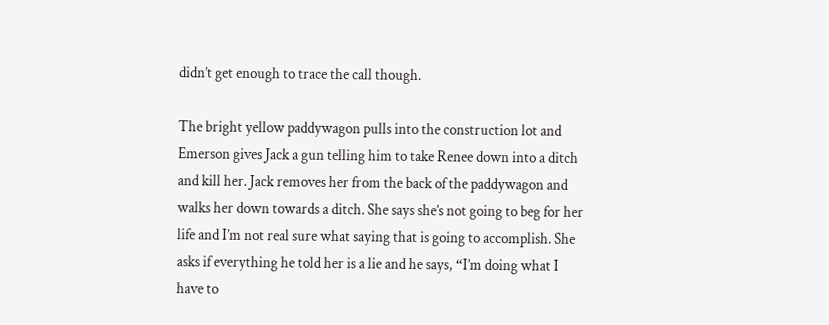didn’t get enough to trace the call though.

The bright yellow paddywagon pulls into the construction lot and Emerson gives Jack a gun telling him to take Renee down into a ditch and kill her. Jack removes her from the back of the paddywagon and walks her down towards a ditch. She says she’s not going to beg for her life and I’m not real sure what saying that is going to accomplish. She asks if everything he told her is a lie and he says, “I’m doing what I have to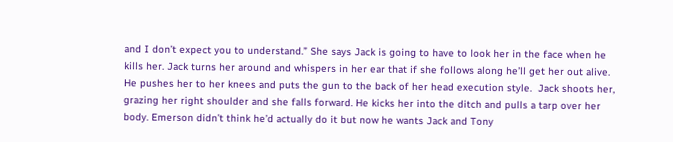and I don’t expect you to understand.” She says Jack is going to have to look her in the face when he kills her. Jack turns her around and whispers in her ear that if she follows along he’ll get her out alive. He pushes her to her knees and puts the gun to the back of her head execution style.  Jack shoots her, grazing her right shoulder and she falls forward. He kicks her into the ditch and pulls a tarp over her body. Emerson didn’t think he’d actually do it but now he wants Jack and Tony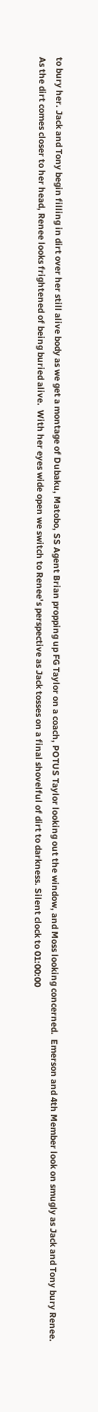to bury her. Jack and Tony begin filling in dirt over her still alive body as we get a montage of Dubaku, Matobo, SS Agent Brian propping up FG Taylor on a coach, POTUS Taylor looking out the window, and Moss looking concerned.  Emerson and 4th Member look on smugly as Jack and Tony bury Renee. As the dirt comes closer to her head, Renee looks frightened of being buried alive.  With her eyes wide open we switch to Renee’s perspective as Jack tosses on a final shovelful of dirt to darkness. Silent clock to 01:00:00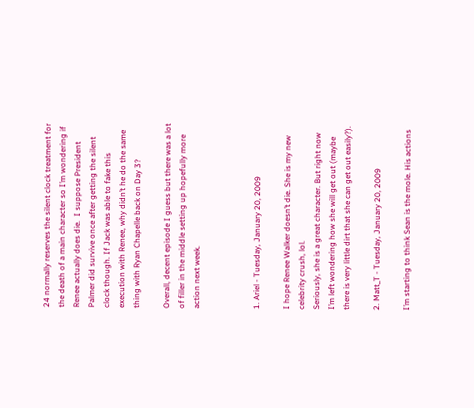24 normally reserves the silent clock treatment for the death of a main character so I’m wondering if Renee actually does die.  I suppose President Palmer did survive once after getting the silent clock though. If Jack was able to fake this execution with Renee, why didn’t he do the same thing with Ryan Chapelle back on Day 3?

Overall, decent episode I guess but there was a lot of filler in the middle setting up hopefully more action next week.



1. Ariel - Tuesday, January 20, 2009

I hope Renee Walker doesn’t die. She is my new celebrity crush, lol.
Seriously, she is a great character. But right now I’m left wondering how she will get out (maybe there is very little dirt that she can get out easily?).

2. Matt_T - Tuesday, January 20, 2009

I’m starting to think Sean is the mole. His actions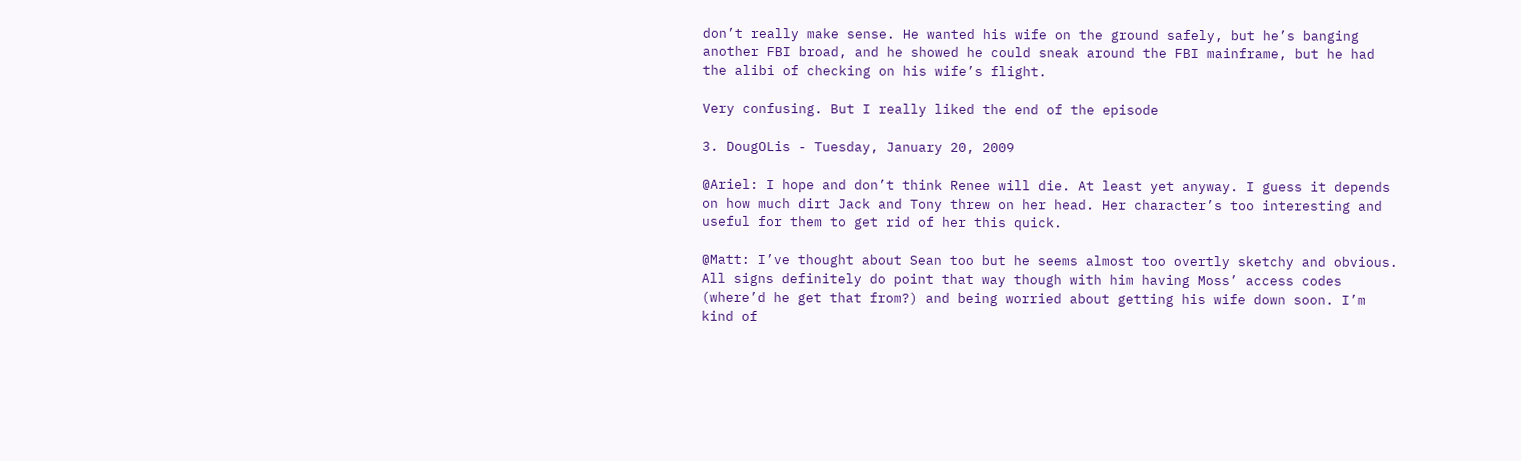don’t really make sense. He wanted his wife on the ground safely, but he’s banging another FBI broad, and he showed he could sneak around the FBI mainframe, but he had the alibi of checking on his wife’s flight.

Very confusing. But I really liked the end of the episode

3. DougOLis - Tuesday, January 20, 2009

@Ariel: I hope and don’t think Renee will die. At least yet anyway. I guess it depends on how much dirt Jack and Tony threw on her head. Her character’s too interesting and useful for them to get rid of her this quick.

@Matt: I’ve thought about Sean too but he seems almost too overtly sketchy and obvious. All signs definitely do point that way though with him having Moss’ access codes (where’d he get that from?) and being worried about getting his wife down soon. I’m kind of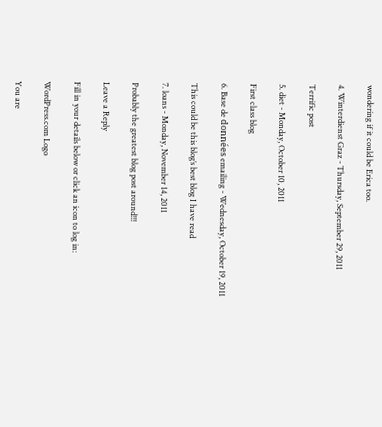wondering if it could be Erica too.

4. Winterdienst Graz - Thursday, September 29, 2011

Terrific post

5. diet - Monday, October 10, 2011

First class blog

6. Base de données emailing - Wednesday, October 19, 2011

This could be this blog’s best blog I have read

7. loans - Monday, November 14, 2011

Probably the greatest blog post around!!!

Leave a Reply

Fill in your details below or click an icon to log in:

WordPress.com Logo

You are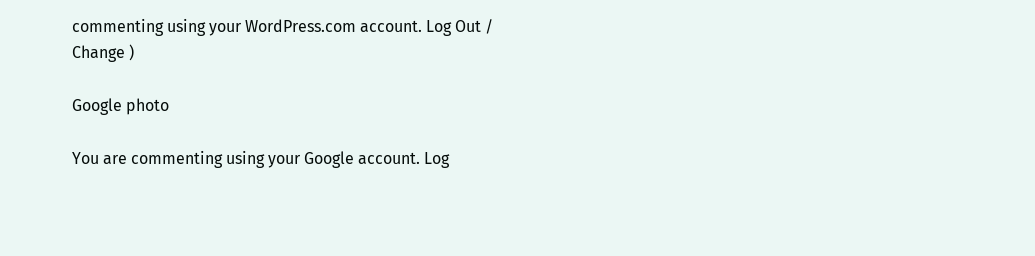commenting using your WordPress.com account. Log Out /  Change )

Google photo

You are commenting using your Google account. Log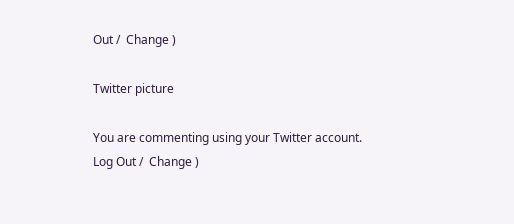Out /  Change )

Twitter picture

You are commenting using your Twitter account. Log Out /  Change )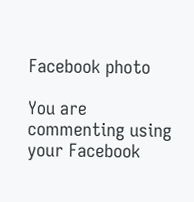Facebook photo

You are commenting using your Facebook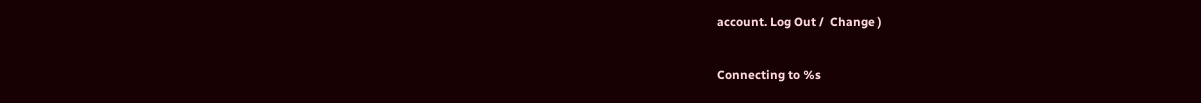account. Log Out /  Change )

Connecting to %s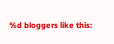%d bloggers like this: